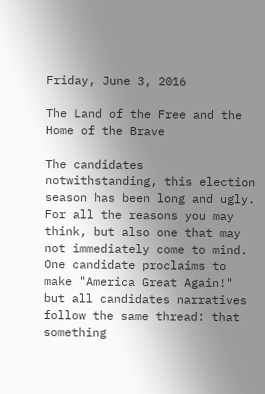Friday, June 3, 2016

The Land of the Free and the Home of the Brave

The candidates notwithstanding, this election season has been long and ugly. For all the reasons you may think, but also one that may not immediately come to mind. One candidate proclaims to make "America Great Again!" but all candidates narratives follow the same thread: that something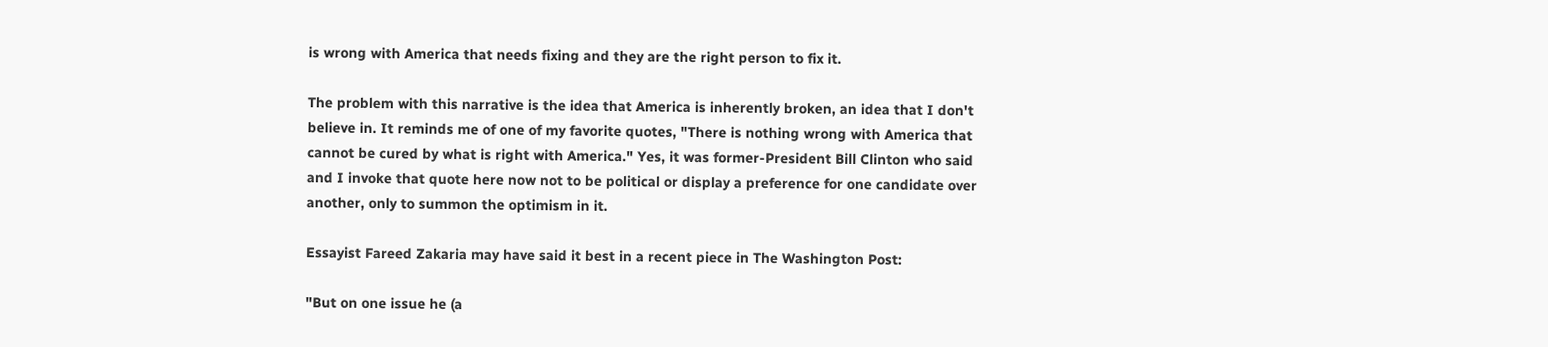is wrong with America that needs fixing and they are the right person to fix it.

The problem with this narrative is the idea that America is inherently broken, an idea that I don't believe in. It reminds me of one of my favorite quotes, "There is nothing wrong with America that cannot be cured by what is right with America." Yes, it was former-President Bill Clinton who said and I invoke that quote here now not to be political or display a preference for one candidate over another, only to summon the optimism in it.

Essayist Fareed Zakaria may have said it best in a recent piece in The Washington Post:

"But on one issue he (a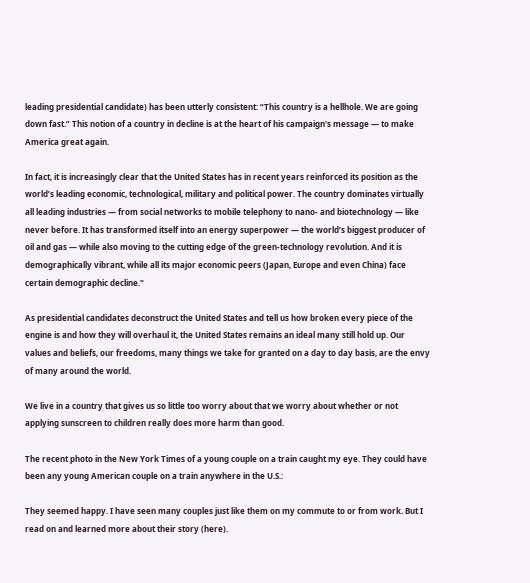leading presidential candidate) has been utterly consistent: “This country is a hellhole. We are going down fast.” This notion of a country in decline is at the heart of his campaign's message — to make America great again.

In fact, it is increasingly clear that the United States has in recent years reinforced its position as the world’s leading economic, technological, military and political power. The country dominates virtually all leading industries — from social networks to mobile telephony to nano- and biotechnology — like never before. It has transformed itself into an energy superpower — the world’s biggest producer of oil and gas — while also moving to the cutting edge of the green-technology revolution. And it is demographically vibrant, while all its major economic peers (Japan, Europe and even China) face certain demographic decline."

As presidential candidates deconstruct the United States and tell us how broken every piece of the engine is and how they will overhaul it, the United States remains an ideal many still hold up. Our values and beliefs, our freedoms, many things we take for granted on a day to day basis, are the envy of many around the world.

We live in a country that gives us so little too worry about that we worry about whether or not applying sunscreen to children really does more harm than good.

The recent photo in the New York Times of a young couple on a train caught my eye. They could have been any young American couple on a train anywhere in the U.S.:

They seemed happy. I have seen many couples just like them on my commute to or from work. But I read on and learned more about their story (here).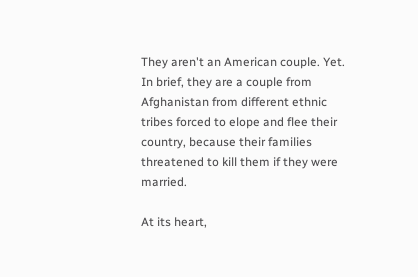They aren't an American couple. Yet. In brief, they are a couple from Afghanistan from different ethnic tribes forced to elope and flee their country, because their families threatened to kill them if they were married.

At its heart,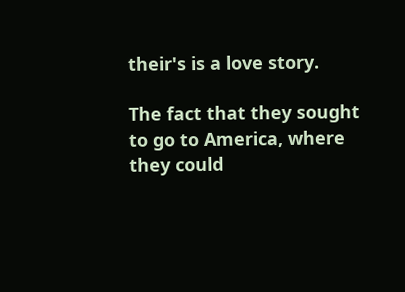their's is a love story.

The fact that they sought to go to America, where they could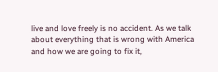live and love freely is no accident. As we talk about everything that is wrong with America and how we are going to fix it,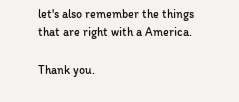let's also remember the things that are right with a America.

Thank you.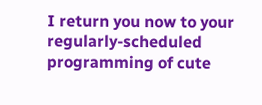I return you now to your regularly-scheduled programming of cute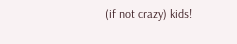(if not crazy) kids!